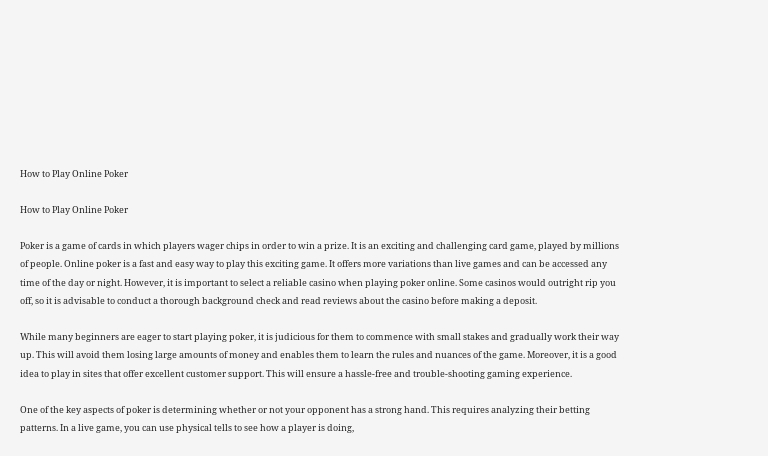How to Play Online Poker

How to Play Online Poker

Poker is a game of cards in which players wager chips in order to win a prize. It is an exciting and challenging card game, played by millions of people. Online poker is a fast and easy way to play this exciting game. It offers more variations than live games and can be accessed any time of the day or night. However, it is important to select a reliable casino when playing poker online. Some casinos would outright rip you off, so it is advisable to conduct a thorough background check and read reviews about the casino before making a deposit.

While many beginners are eager to start playing poker, it is judicious for them to commence with small stakes and gradually work their way up. This will avoid them losing large amounts of money and enables them to learn the rules and nuances of the game. Moreover, it is a good idea to play in sites that offer excellent customer support. This will ensure a hassle-free and trouble-shooting gaming experience.

One of the key aspects of poker is determining whether or not your opponent has a strong hand. This requires analyzing their betting patterns. In a live game, you can use physical tells to see how a player is doing,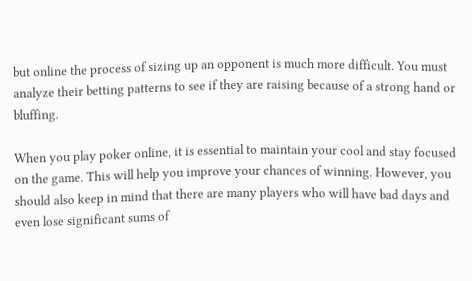but online the process of sizing up an opponent is much more difficult. You must analyze their betting patterns to see if they are raising because of a strong hand or bluffing.

When you play poker online, it is essential to maintain your cool and stay focused on the game. This will help you improve your chances of winning. However, you should also keep in mind that there are many players who will have bad days and even lose significant sums of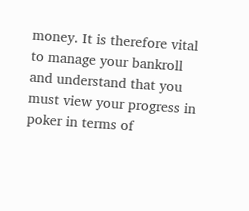money. It is therefore vital to manage your bankroll and understand that you must view your progress in poker in terms of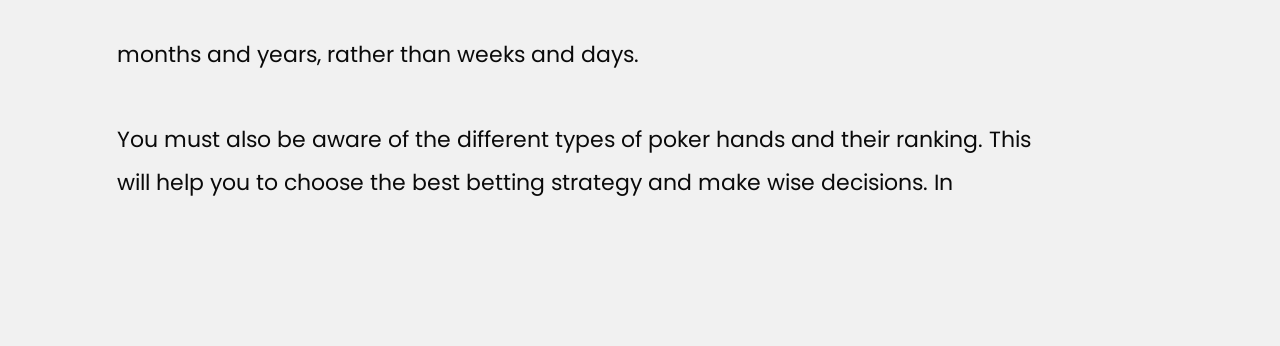months and years, rather than weeks and days.

You must also be aware of the different types of poker hands and their ranking. This will help you to choose the best betting strategy and make wise decisions. In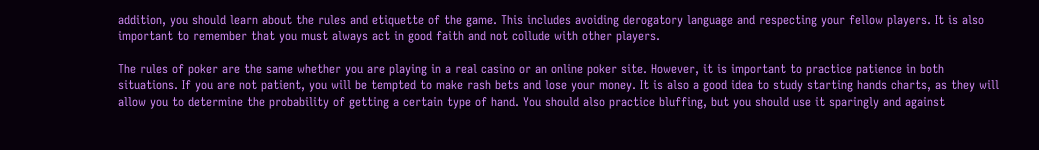addition, you should learn about the rules and etiquette of the game. This includes avoiding derogatory language and respecting your fellow players. It is also important to remember that you must always act in good faith and not collude with other players.

The rules of poker are the same whether you are playing in a real casino or an online poker site. However, it is important to practice patience in both situations. If you are not patient, you will be tempted to make rash bets and lose your money. It is also a good idea to study starting hands charts, as they will allow you to determine the probability of getting a certain type of hand. You should also practice bluffing, but you should use it sparingly and against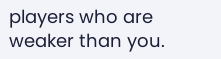players who are weaker than you.